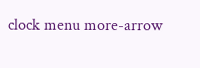clock menu more-arrow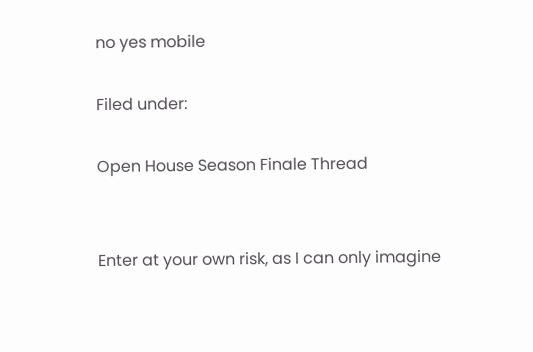no yes mobile

Filed under:

Open House Season Finale Thread


Enter at your own risk, as I can only imagine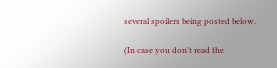several spoilers being posted below.

(In case you don't read the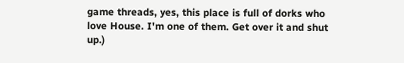game threads, yes, this place is full of dorks who love House. I'm one of them. Get over it and shut up.)